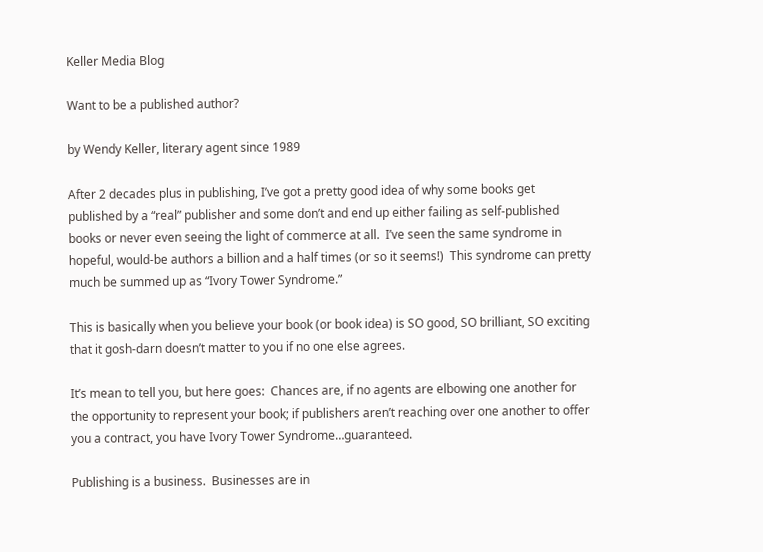Keller Media Blog

Want to be a published author?

by Wendy Keller, literary agent since 1989

After 2 decades plus in publishing, I’ve got a pretty good idea of why some books get published by a “real” publisher and some don’t and end up either failing as self-published books or never even seeing the light of commerce at all.  I’ve seen the same syndrome in hopeful, would-be authors a billion and a half times (or so it seems!)  This syndrome can pretty much be summed up as “Ivory Tower Syndrome.”

This is basically when you believe your book (or book idea) is SO good, SO brilliant, SO exciting that it gosh-darn doesn’t matter to you if no one else agrees.

It’s mean to tell you, but here goes:  Chances are, if no agents are elbowing one another for the opportunity to represent your book; if publishers aren’t reaching over one another to offer you a contract, you have Ivory Tower Syndrome…guaranteed.

Publishing is a business.  Businesses are in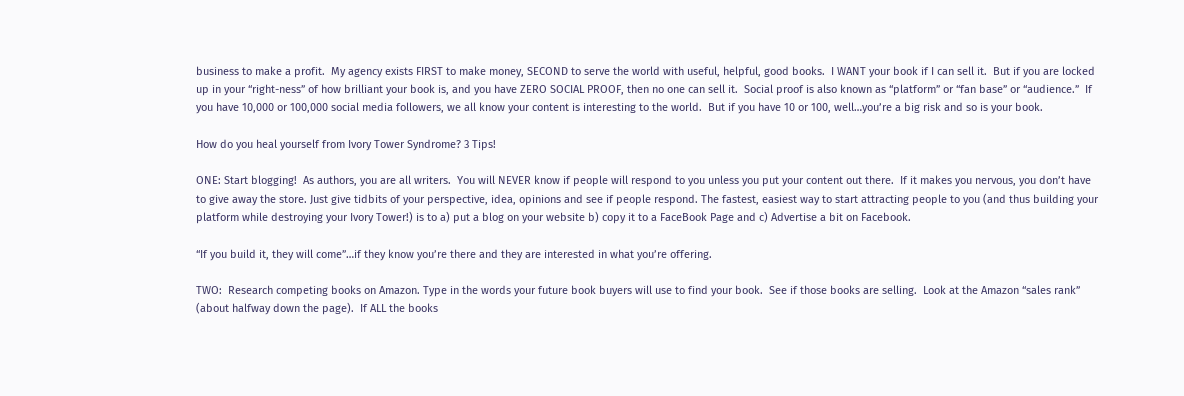business to make a profit.  My agency exists FIRST to make money, SECOND to serve the world with useful, helpful, good books.  I WANT your book if I can sell it.  But if you are locked up in your “right-ness” of how brilliant your book is, and you have ZERO SOCIAL PROOF, then no one can sell it.  Social proof is also known as “platform” or “fan base” or “audience.”  If you have 10,000 or 100,000 social media followers, we all know your content is interesting to the world.  But if you have 10 or 100, well…you’re a big risk and so is your book.

How do you heal yourself from Ivory Tower Syndrome? 3 Tips!

ONE: Start blogging!  As authors, you are all writers.  You will NEVER know if people will respond to you unless you put your content out there.  If it makes you nervous, you don’t have to give away the store. Just give tidbits of your perspective, idea, opinions and see if people respond. The fastest, easiest way to start attracting people to you (and thus building your platform while destroying your Ivory Tower!) is to a) put a blog on your website b) copy it to a FaceBook Page and c) Advertise a bit on Facebook.

“If you build it, they will come”…if they know you’re there and they are interested in what you’re offering.

TWO:  Research competing books on Amazon. Type in the words your future book buyers will use to find your book.  See if those books are selling.  Look at the Amazon “sales rank” (about halfway down the page).  If ALL the books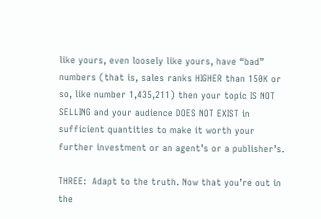like yours, even loosely like yours, have “bad” numbers (that is, sales ranks HIGHER than 150K or so, like number 1,435,211) then your topic IS NOT SELLING and your audience DOES NOT EXIST in sufficient quantities to make it worth your further investment or an agent’s or a publisher’s.

THREE:  Adapt to the truth. Now that you’re out in the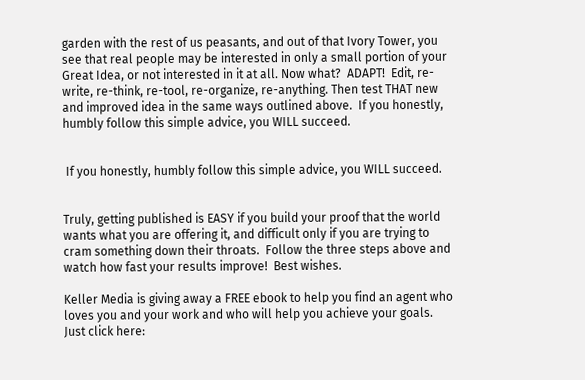garden with the rest of us peasants, and out of that Ivory Tower, you see that real people may be interested in only a small portion of your Great Idea, or not interested in it at all. Now what?  ADAPT!  Edit, re-write, re-think, re-tool, re-organize, re-anything. Then test THAT new and improved idea in the same ways outlined above.  If you honestly, humbly follow this simple advice, you WILL succeed.


 If you honestly, humbly follow this simple advice, you WILL succeed.


Truly, getting published is EASY if you build your proof that the world wants what you are offering it, and difficult only if you are trying to cram something down their throats.  Follow the three steps above and watch how fast your results improve!  Best wishes.

Keller Media is giving away a FREE ebook to help you find an agent who loves you and your work and who will help you achieve your goals.  Just click here: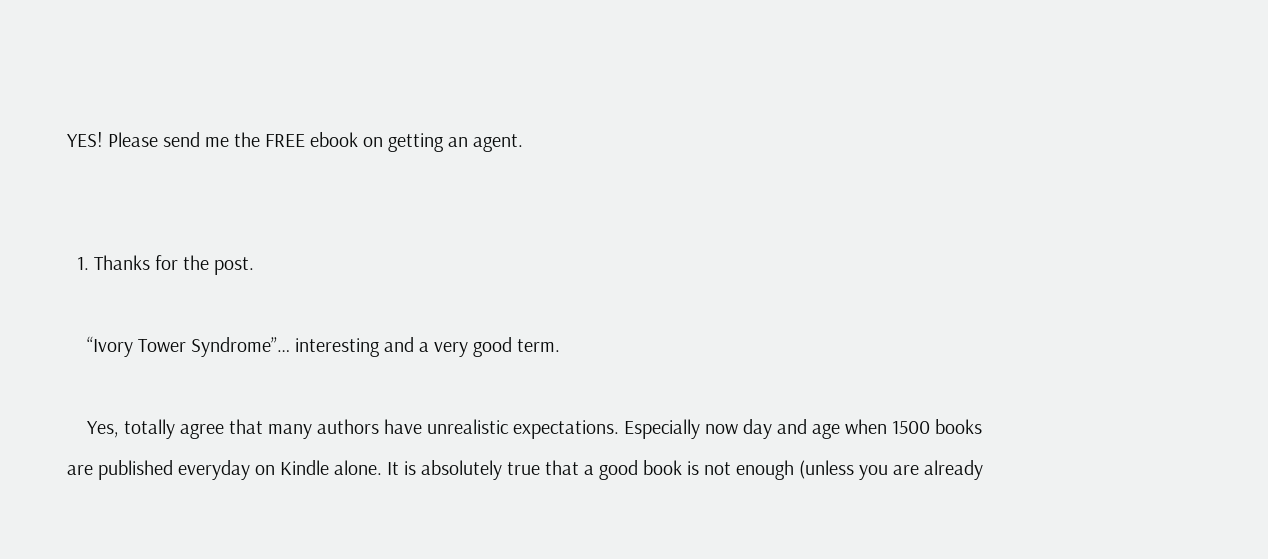YES! Please send me the FREE ebook on getting an agent.


  1. Thanks for the post.

    “Ivory Tower Syndrome”… interesting and a very good term.

    Yes, totally agree that many authors have unrealistic expectations. Especially now day and age when 1500 books are published everyday on Kindle alone. It is absolutely true that a good book is not enough (unless you are already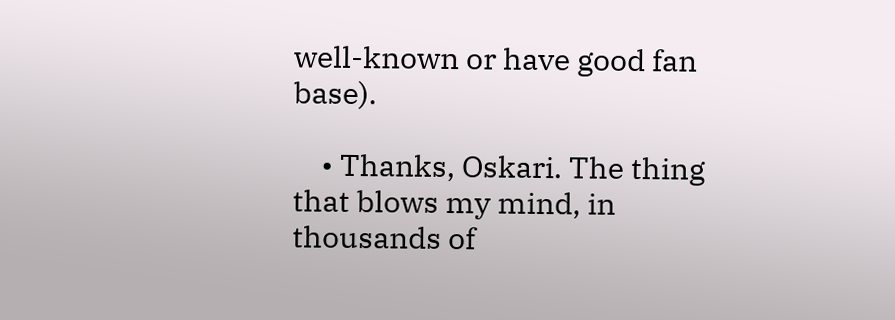well-known or have good fan base).

    • Thanks, Oskari. The thing that blows my mind, in thousands of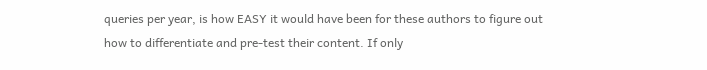queries per year, is how EASY it would have been for these authors to figure out how to differentiate and pre-test their content. If only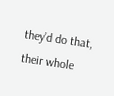they’d do that, their whole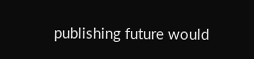publishing future would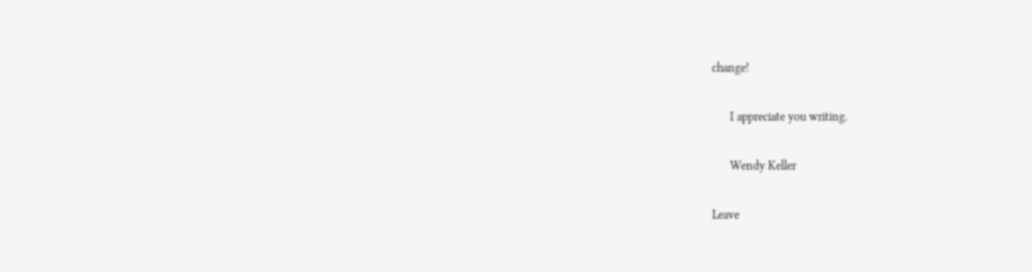change!

      I appreciate you writing.

      Wendy Keller

Leave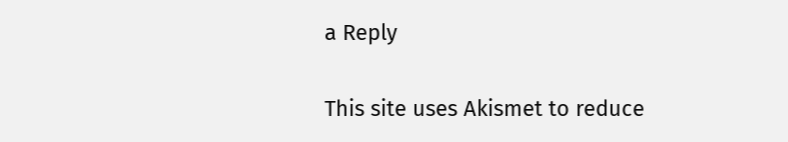a Reply

This site uses Akismet to reduce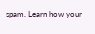spam. Learn how your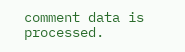comment data is processed.